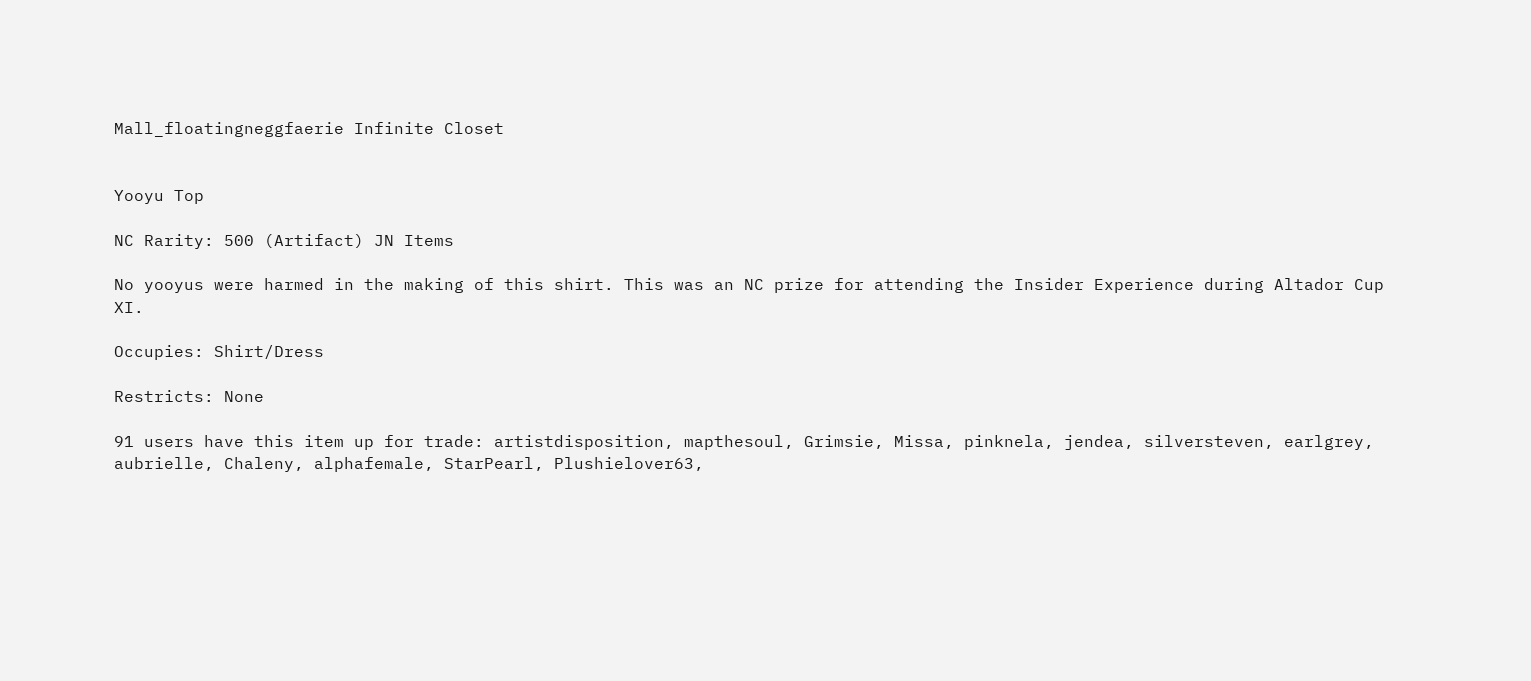Mall_floatingneggfaerie Infinite Closet


Yooyu Top

NC Rarity: 500 (Artifact) JN Items

No yooyus were harmed in the making of this shirt. This was an NC prize for attending the Insider Experience during Altador Cup XI.

Occupies: Shirt/Dress

Restricts: None

91 users have this item up for trade: artistdisposition, mapthesoul, Grimsie, Missa, pinknela, jendea, silversteven, earlgrey, aubrielle, Chaleny, alphafemale, StarPearl, Plushielover63,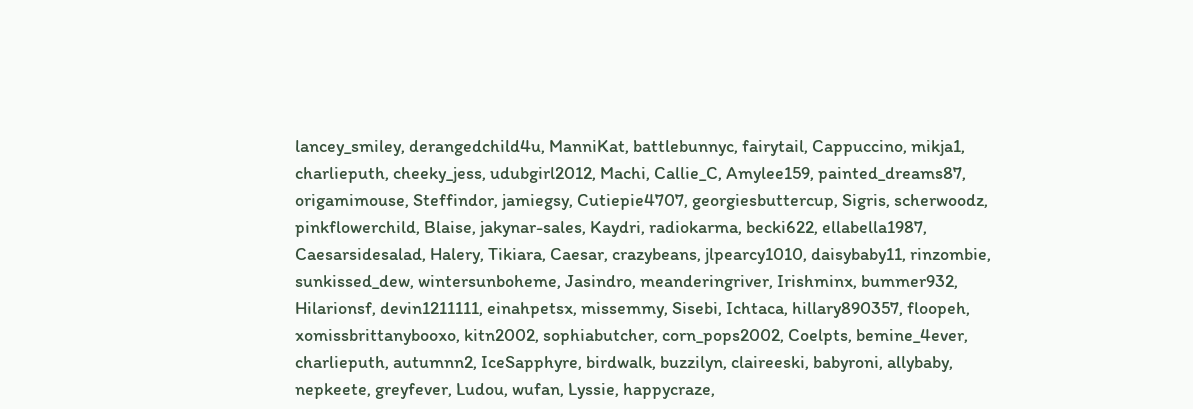lancey_smiley, derangedchild4u, ManniKat, battlebunnyc, fairytail, Cappuccino, mikja1, charlieputh, cheeky_jess, udubgirl2012, Machi, Callie_C, Amylee159, painted_dreams87, origamimouse, Steffindor, jamiegsy, Cutiepie4707, georgiesbuttercup, Sigris, scherwoodz, pinkflowerchild, Blaise, jakynar-sales, Kaydri, radiokarma, becki622, ellabella1987, Caesarsidesalad, Halery, Tikiara, Caesar, crazybeans, jlpearcy1010, daisybaby11, rinzombie, sunkissed_dew, wintersunboheme, Jasindro, meanderingriver, Irishminx, bummer932, Hilarionsf, devin1211111, einahpetsx, missemmy, Sisebi, Ichtaca, hillary890357, floopeh, xomissbrittanybooxo, kitn2002, sophiabutcher, corn_pops2002, Coelpts, bemine_4ever, charlieputh, autumnn2, IceSapphyre, birdwalk, buzzilyn, claireeski, babyroni, allybaby, nepkeete, greyfever, Ludou, wufan, Lyssie, happycraze,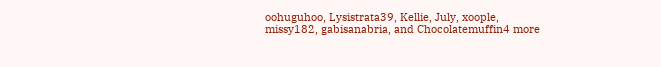oohuguhoo, Lysistrata39, Kellie, July, xoople, missy182, gabisanabria, and Chocolatemuffin4 more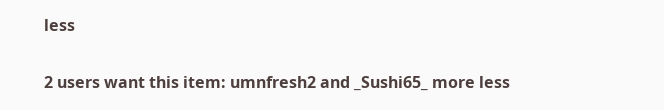less

2 users want this item: umnfresh2 and _Sushi65_ more less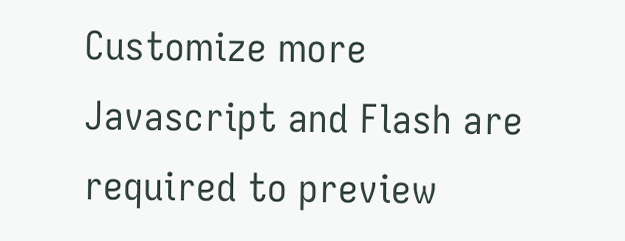Customize more
Javascript and Flash are required to preview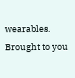wearables.
Brought to you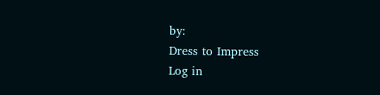by:
Dress to Impress
Log in